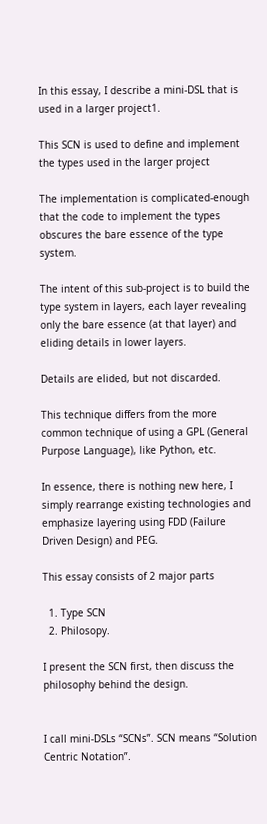In this essay, I describe a mini-DSL that is used in a larger project1.

This SCN is used to define and implement the types used in the larger project

The implementation is complicated-enough that the code to implement the types obscures the bare essence of the type system.

The intent of this sub-project is to build the type system in layers, each layer revealing only the bare essence (at that layer) and eliding details in lower layers.

Details are elided, but not discarded.

This technique differs from the more common technique of using a GPL (General Purpose Language), like Python, etc.

In essence, there is nothing new here, I simply rearrange existing technologies and emphasize layering using FDD (Failure Driven Design) and PEG.

This essay consists of 2 major parts

  1. Type SCN
  2. Philosopy.

I present the SCN first, then discuss the philosophy behind the design.


I call mini-DSLs “SCNs”. SCN means “Solution Centric Notation”.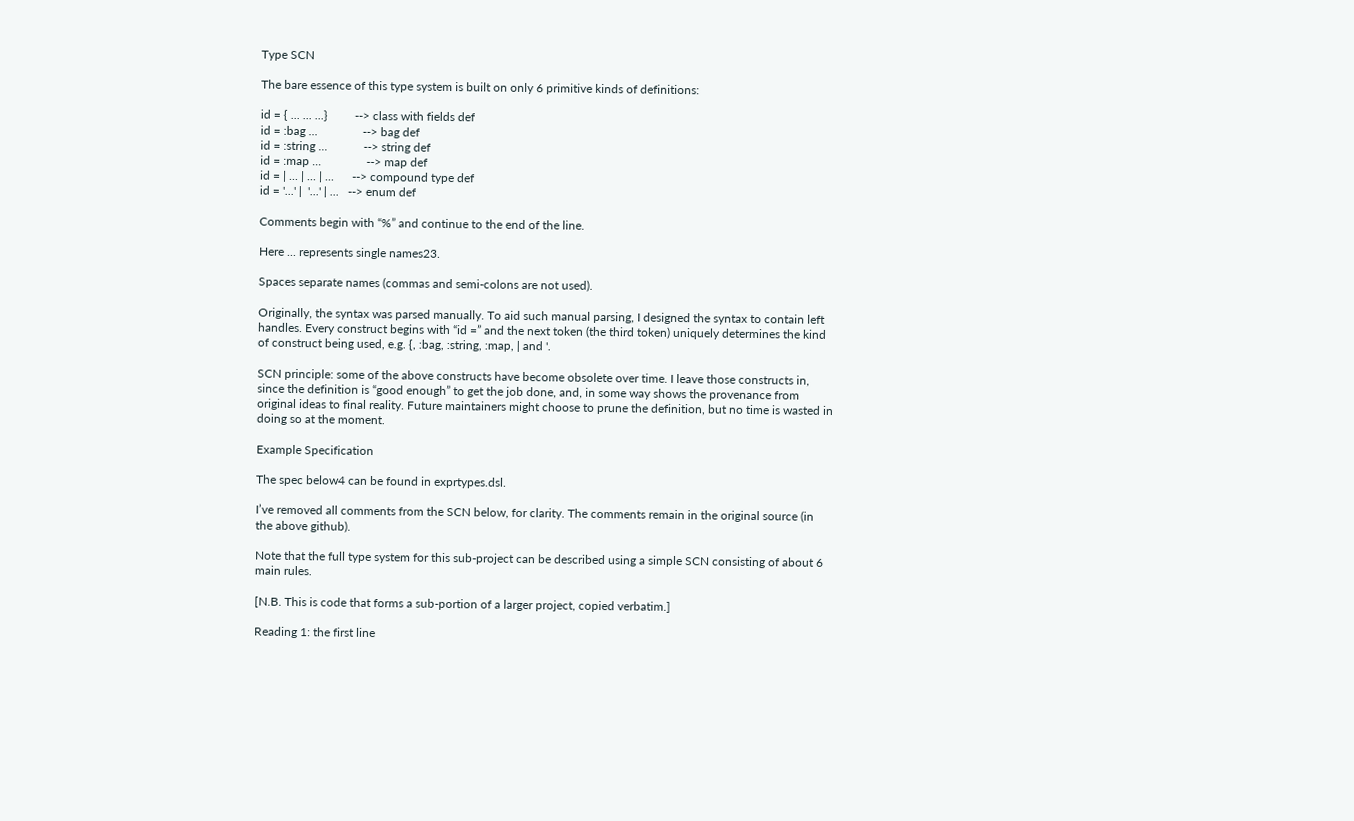Type SCN

The bare essence of this type system is built on only 6 primitive kinds of definitions:

id = { ... ... ...}         --> class with fields def
id = :bag ...               --> bag def
id = :string ...            --> string def
id = :map ...               --> map def
id = | ... | ... | ...      --> compound type def
id = '...' |  '...' | ...   --> enum def

Comments begin with “%” and continue to the end of the line.

Here ... represents single names23.

Spaces separate names (commas and semi-colons are not used).

Originally, the syntax was parsed manually. To aid such manual parsing, I designed the syntax to contain left handles. Every construct begins with “id =” and the next token (the third token) uniquely determines the kind of construct being used, e.g. {, :bag, :string, :map, | and '.

SCN principle: some of the above constructs have become obsolete over time. I leave those constructs in, since the definition is “good enough” to get the job done, and, in some way shows the provenance from original ideas to final reality. Future maintainers might choose to prune the definition, but no time is wasted in doing so at the moment.

Example Specification

The spec below4 can be found in exprtypes.dsl.

I’ve removed all comments from the SCN below, for clarity. The comments remain in the original source (in the above github).

Note that the full type system for this sub-project can be described using a simple SCN consisting of about 6 main rules.

[N.B. This is code that forms a sub-portion of a larger project, copied verbatim.]

Reading 1: the first line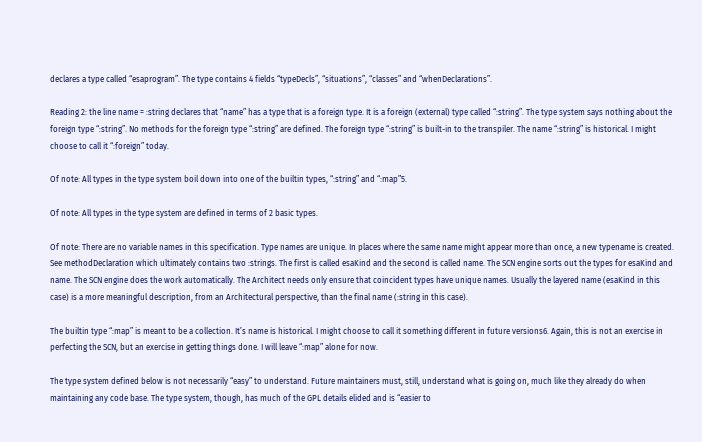declares a type called “esaprogram”. The type contains 4 fields “typeDecls”, “situations”, “classes” and “whenDeclarations”.

Reading 2: the line name = :string declares that “name” has a type that is a foreign type. It is a foreign (external) type called “:string”. The type system says nothing about the foreign type “:string”. No methods for the foreign type “:string” are defined. The foreign type “:string” is built-in to the transpiler. The name “:string” is historical. I might choose to call it “:foreign” today.

Of note: All types in the type system boil down into one of the builtin types, “:string” and “:map”5.

Of note: All types in the type system are defined in terms of 2 basic types.

Of note: There are no variable names in this specification. Type names are unique. In places where the same name might appear more than once, a new typename is created. See methodDeclaration which ultimately contains two :strings. The first is called esaKind and the second is called name. The SCN engine sorts out the types for esaKind and name. The SCN engine does the work automatically. The Architect needs only ensure that coincident types have unique names. Usually the layered name (esaKind in this case) is a more meaningful description, from an Architectural perspective, than the final name (:string in this case).

The builtin type “:map” is meant to be a collection. It’s name is historical. I might choose to call it something different in future versions6. Again, this is not an exercise in perfecting the SCN, but an exercise in getting things done. I will leave “:map” alone for now.

The type system defined below is not necessarily “easy” to understand. Future maintainers must, still, understand what is going on, much like they already do when maintaining any code base. The type system, though, has much of the GPL details elided and is “easier to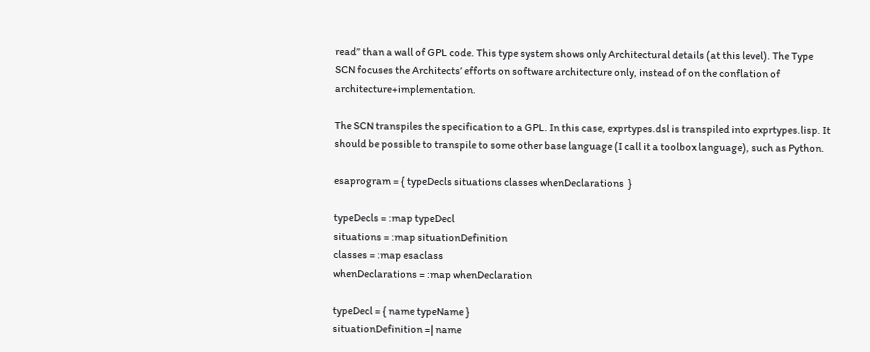read” than a wall of GPL code. This type system shows only Architectural details (at this level). The Type SCN focuses the Architects’ efforts on software architecture only, instead of on the conflation of architecture+implementation.

The SCN transpiles the specification to a GPL. In this case, exprtypes.dsl is transpiled into exprtypes.lisp. It should be possible to transpile to some other base language (I call it a toolbox language), such as Python.

esaprogram = { typeDecls situations classes whenDeclarations  }

typeDecls = :map typeDecl
situations = :map situationDefinition
classes = :map esaclass
whenDeclarations = :map whenDeclaration

typeDecl = { name typeName }
situationDefinition =| name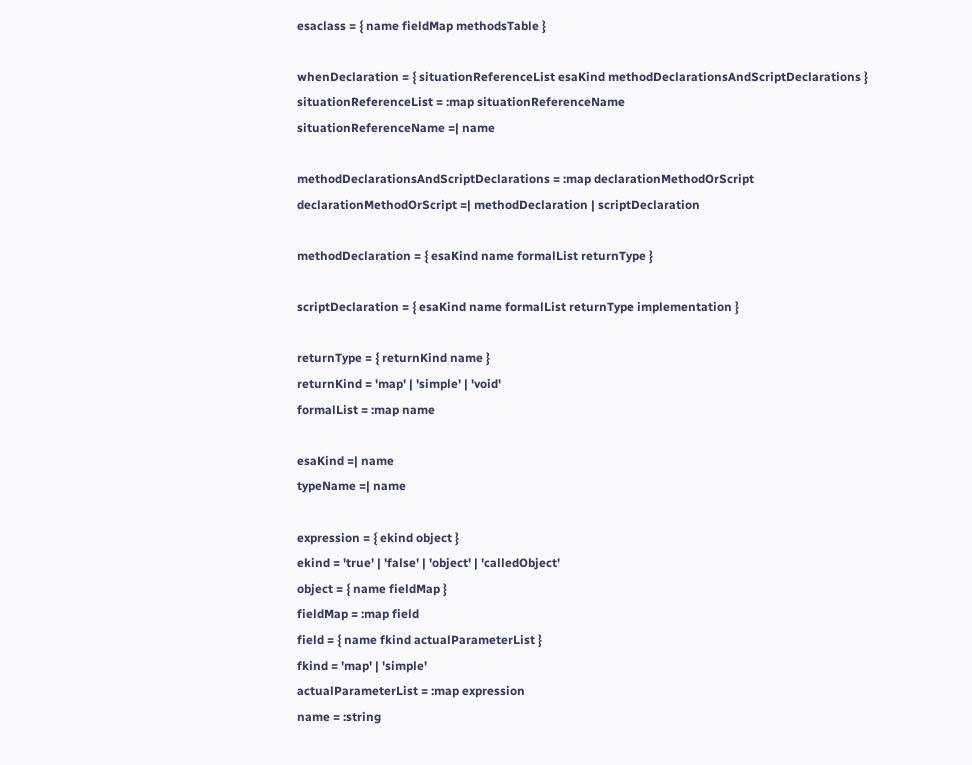esaclass = { name fieldMap methodsTable }

whenDeclaration = { situationReferenceList esaKind methodDeclarationsAndScriptDeclarations }
situationReferenceList = :map situationReferenceName
situationReferenceName =| name

methodDeclarationsAndScriptDeclarations = :map declarationMethodOrScript
declarationMethodOrScript =| methodDeclaration | scriptDeclaration

methodDeclaration = { esaKind name formalList returnType }

scriptDeclaration = { esaKind name formalList returnType implementation }

returnType = { returnKind name }
returnKind = 'map' | 'simple' | 'void'
formalList = :map name

esaKind =| name
typeName =| name

expression = { ekind object }
ekind = 'true' | 'false' | 'object' | 'calledObject'
object = { name fieldMap }
fieldMap = :map field
field = { name fkind actualParameterList }
fkind = 'map' | 'simple'
actualParameterList = :map expression
name = :string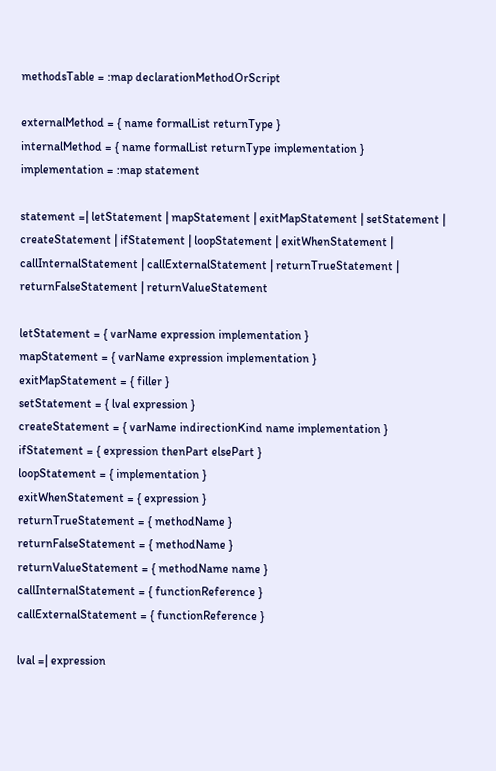methodsTable = :map declarationMethodOrScript

externalMethod = { name formalList returnType }
internalMethod = { name formalList returnType implementation }
implementation = :map statement

statement =| letStatement | mapStatement | exitMapStatement | setStatement | createStatement | ifStatement | loopStatement | exitWhenStatement | callInternalStatement | callExternalStatement | returnTrueStatement | returnFalseStatement | returnValueStatement

letStatement = { varName expression implementation }
mapStatement = { varName expression implementation }
exitMapStatement = { filler }
setStatement = { lval expression }
createStatement = { varName indirectionKind name implementation }
ifStatement = { expression thenPart elsePart }
loopStatement = { implementation }
exitWhenStatement = { expression }
returnTrueStatement = { methodName }
returnFalseStatement = { methodName }
returnValueStatement = { methodName name }
callInternalStatement = { functionReference }
callExternalStatement = { functionReference }

lval =| expression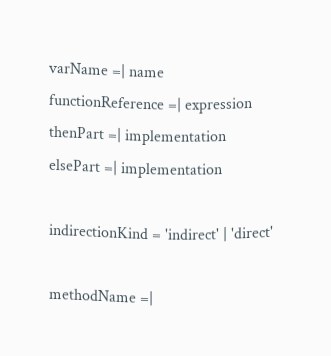varName =| name
functionReference =| expression
thenPart =| implementation
elsePart =| implementation

indirectionKind = 'indirect' | 'direct'

methodName =|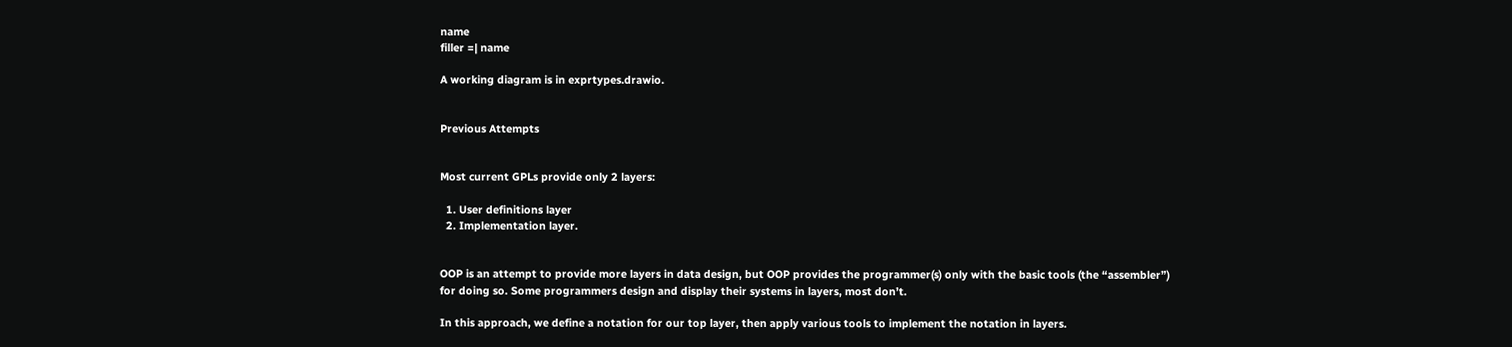name
filler =| name

A working diagram is in exprtypes.drawio.


Previous Attempts


Most current GPLs provide only 2 layers:

  1. User definitions layer
  2. Implementation layer.


OOP is an attempt to provide more layers in data design, but OOP provides the programmer(s) only with the basic tools (the “assembler”) for doing so. Some programmers design and display their systems in layers, most don’t.

In this approach, we define a notation for our top layer, then apply various tools to implement the notation in layers.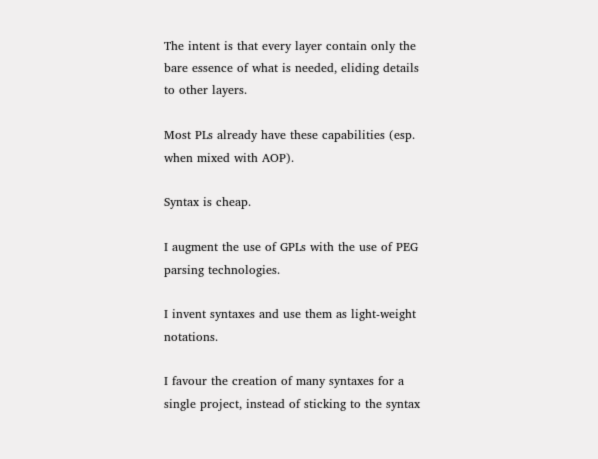The intent is that every layer contain only the bare essence of what is needed, eliding details to other layers.

Most PLs already have these capabilities (esp. when mixed with AOP).

Syntax is cheap.

I augment the use of GPLs with the use of PEG parsing technologies.

I invent syntaxes and use them as light-weight notations.

I favour the creation of many syntaxes for a single project, instead of sticking to the syntax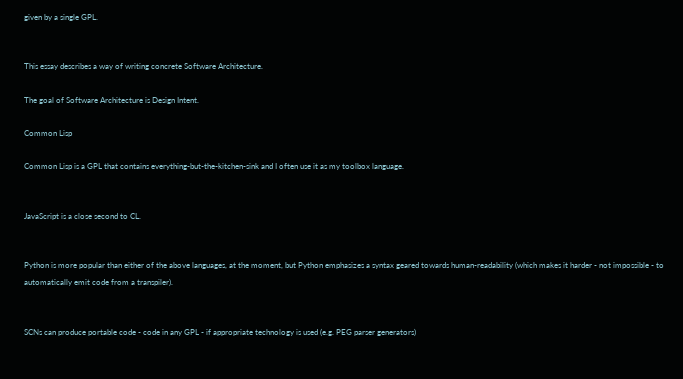given by a single GPL.


This essay describes a way of writing concrete Software Architecture.

The goal of Software Architecture is Design Intent.

Common Lisp

Common Lisp is a GPL that contains everything-but-the-kitchen-sink and I often use it as my toolbox language.


JavaScript is a close second to CL.


Python is more popular than either of the above languages, at the moment, but Python emphasizes a syntax geared towards human-readability (which makes it harder - not impossible - to automatically emit code from a transpiler).


SCNs can produce portable code - code in any GPL - if appropriate technology is used (e.g. PEG parser generators)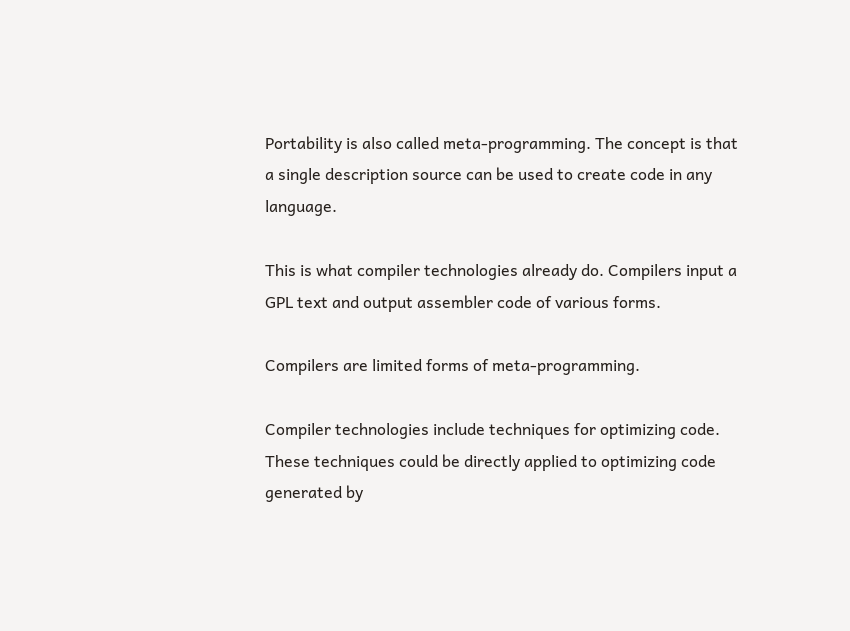Portability is also called meta-programming. The concept is that a single description source can be used to create code in any language.

This is what compiler technologies already do. Compilers input a GPL text and output assembler code of various forms.

Compilers are limited forms of meta-programming.

Compiler technologies include techniques for optimizing code. These techniques could be directly applied to optimizing code generated by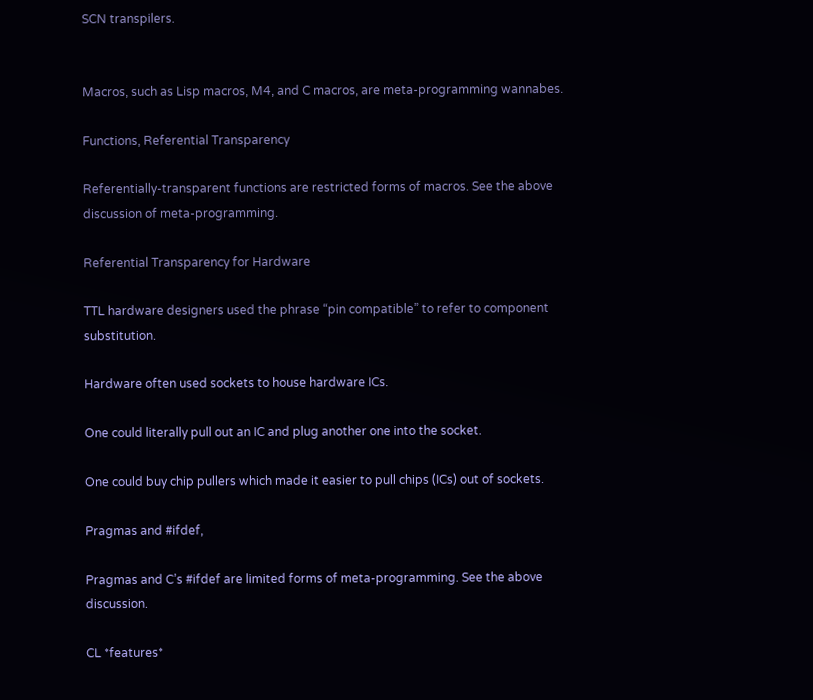SCN transpilers.


Macros, such as Lisp macros, M4, and C macros, are meta-programming wannabes.

Functions, Referential Transparency

Referentially-transparent functions are restricted forms of macros. See the above discussion of meta-programming.

Referential Transparency for Hardware

TTL hardware designers used the phrase “pin compatible” to refer to component substitution.

Hardware often used sockets to house hardware ICs.

One could literally pull out an IC and plug another one into the socket.

One could buy chip pullers which made it easier to pull chips (ICs) out of sockets.

Pragmas and #ifdef,

Pragmas and C’s #ifdef are limited forms of meta-programming. See the above discussion.

CL *features*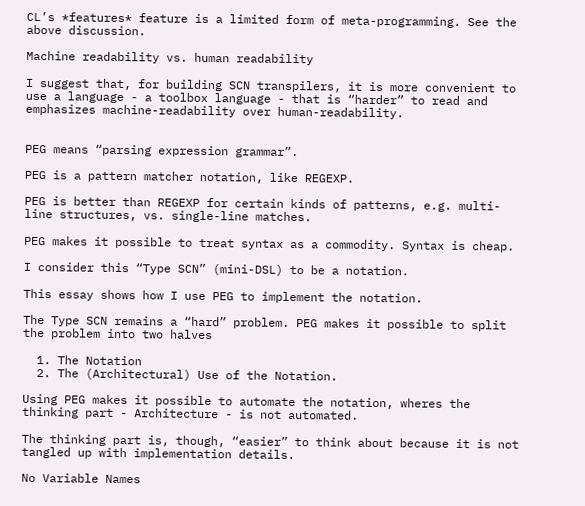CL’s *features* feature is a limited form of meta-programming. See the above discussion.

Machine readability vs. human readability

I suggest that, for building SCN transpilers, it is more convenient to use a language - a toolbox language - that is “harder” to read and emphasizes machine-readability over human-readability.


PEG means “parsing expression grammar”.

PEG is a pattern matcher notation, like REGEXP.

PEG is better than REGEXP for certain kinds of patterns, e.g. multi-line structures, vs. single-line matches.

PEG makes it possible to treat syntax as a commodity. Syntax is cheap.

I consider this “Type SCN” (mini-DSL) to be a notation.

This essay shows how I use PEG to implement the notation.

The Type SCN remains a “hard” problem. PEG makes it possible to split the problem into two halves

  1. The Notation
  2. The (Architectural) Use of the Notation.

Using PEG makes it possible to automate the notation, wheres the thinking part - Architecture - is not automated.

The thinking part is, though, “easier” to think about because it is not tangled up with implementation details.

No Variable Names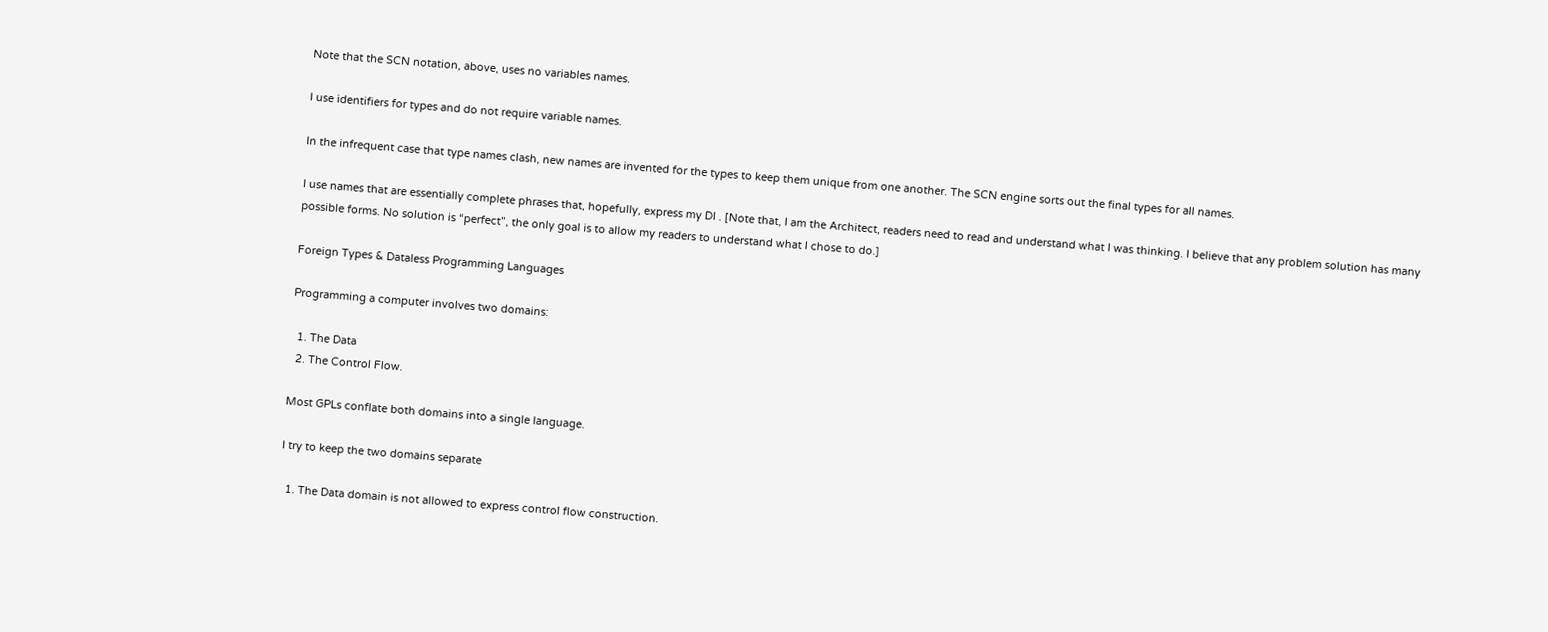Note that the SCN notation, above, uses no variables names.

I use identifiers for types and do not require variable names.

In the infrequent case that type names clash, new names are invented for the types to keep them unique from one another. The SCN engine sorts out the final types for all names.

I use names that are essentially complete phrases that, hopefully, express my DI . [Note that, I am the Architect, readers need to read and understand what I was thinking. I believe that any problem solution has many possible forms. No solution is “perfect”, the only goal is to allow my readers to understand what I chose to do.]

Foreign Types & Dataless Programming Languages

Programming a computer involves two domains:

  1. The Data
  2. The Control Flow.

Most GPLs conflate both domains into a single language.

I try to keep the two domains separate

  1. The Data domain is not allowed to express control flow construction.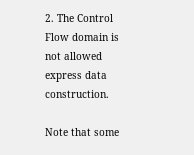2. The Control Flow domain is not allowed express data construction.

Note that some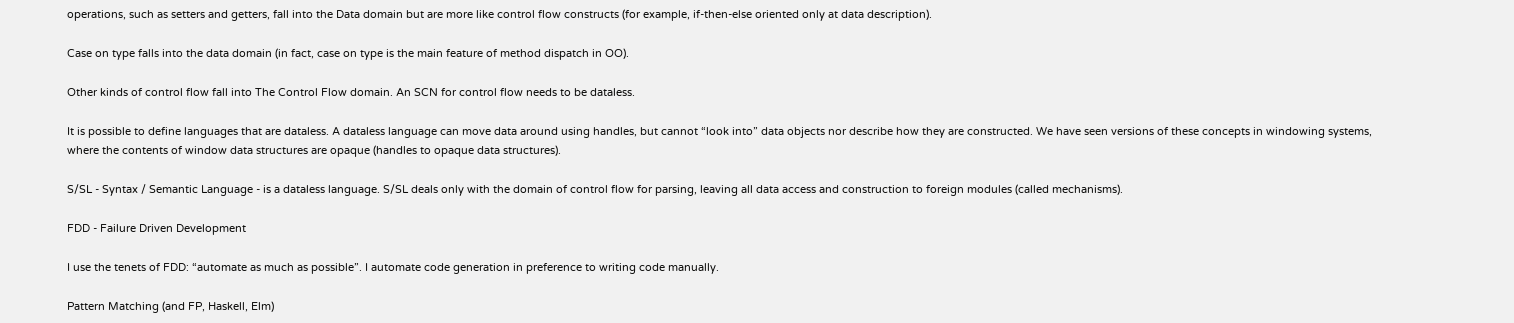operations, such as setters and getters, fall into the Data domain but are more like control flow constructs (for example, if-then-else oriented only at data description).

Case on type falls into the data domain (in fact, case on type is the main feature of method dispatch in OO).

Other kinds of control flow fall into The Control Flow domain. An SCN for control flow needs to be dataless.

It is possible to define languages that are dataless. A dataless language can move data around using handles, but cannot “look into” data objects nor describe how they are constructed. We have seen versions of these concepts in windowing systems, where the contents of window data structures are opaque (handles to opaque data structures).

S/SL - Syntax / Semantic Language - is a dataless language. S/SL deals only with the domain of control flow for parsing, leaving all data access and construction to foreign modules (called mechanisms).

FDD - Failure Driven Development

I use the tenets of FDD: “automate as much as possible”. I automate code generation in preference to writing code manually.

Pattern Matching (and FP, Haskell, Elm)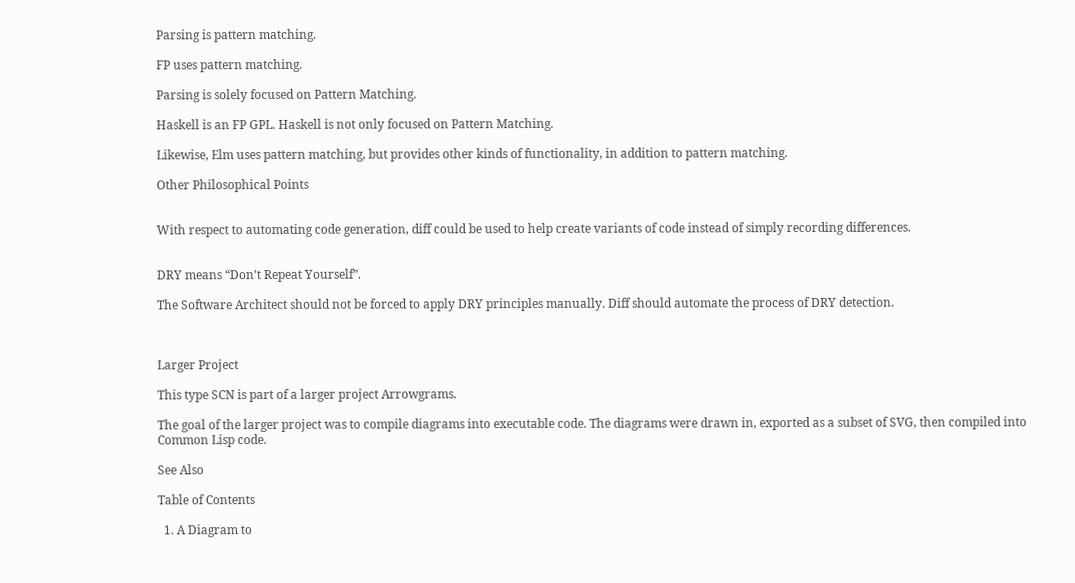Parsing is pattern matching.

FP uses pattern matching.

Parsing is solely focused on Pattern Matching.

Haskell is an FP GPL. Haskell is not only focused on Pattern Matching.

Likewise, Elm uses pattern matching, but provides other kinds of functionality, in addition to pattern matching.

Other Philosophical Points


With respect to automating code generation, diff could be used to help create variants of code instead of simply recording differences.


DRY means “Don’t Repeat Yourself”.

The Software Architect should not be forced to apply DRY principles manually. Diff should automate the process of DRY detection.



Larger Project

This type SCN is part of a larger project Arrowgrams.

The goal of the larger project was to compile diagrams into executable code. The diagrams were drawn in, exported as a subset of SVG, then compiled into Common Lisp code.

See Also

Table of Contents

  1. A Diagram to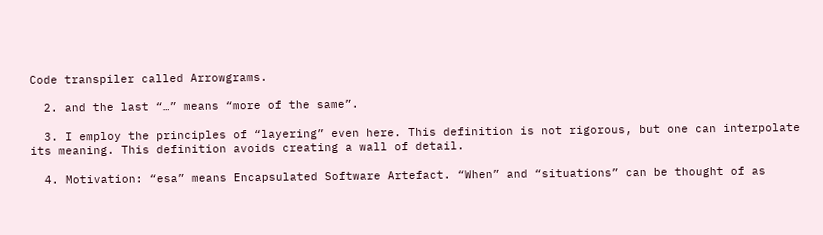Code transpiler called Arrowgrams.

  2. and the last “…” means “more of the same”.

  3. I employ the principles of “layering” even here. This definition is not rigorous, but one can interpolate its meaning. This definition avoids creating a wall of detail.

  4. Motivation: “esa” means Encapsulated Software Artefact. “When” and “situations” can be thought of as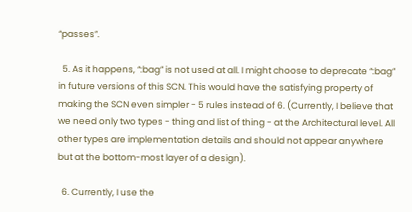“passes”.

  5. As it happens, “:bag” is not used at all. I might choose to deprecate “:bag” in future versions of this SCN. This would have the satisfying property of making the SCN even simpler - 5 rules instead of 6. (Currently, I believe that we need only two types - thing and list of thing - at the Architectural level. All other types are implementation details and should not appear anywhere but at the bottom-most layer of a design).

  6. Currently, I use the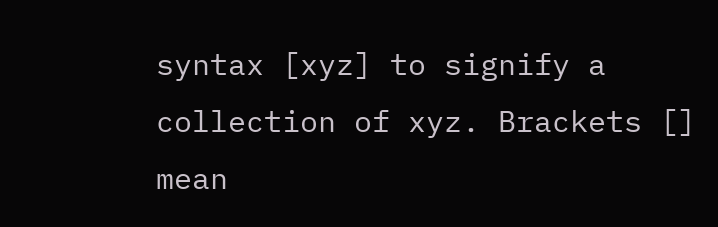syntax [xyz] to signify a collection of xyz. Brackets [] mean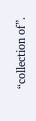“collection of”.